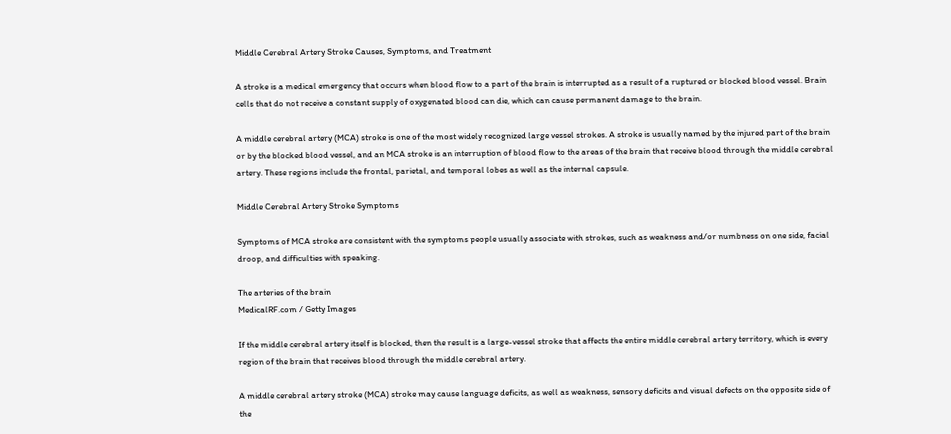Middle Cerebral Artery Stroke Causes, Symptoms, and Treatment

A stroke is a medical emergency that occurs when blood flow to a part of the brain is interrupted as a result of a ruptured or blocked blood vessel. Brain cells that do not receive a constant supply of oxygenated blood can die, which can cause permanent damage to the brain.

A middle cerebral artery (MCA) stroke is one of the most widely recognized large vessel strokes. A stroke is usually named by the injured part of the brain or by the blocked blood vessel, and an MCA stroke is an interruption of blood flow to the areas of the brain that receive blood through the middle cerebral artery. These regions include the frontal, parietal, and temporal lobes as well as the internal capsule.

Middle Cerebral Artery Stroke Symptoms

Symptoms of MCA stroke are consistent with the symptoms people usually associate with strokes, such as weakness and/or numbness on one side, facial droop, and difficulties with speaking.

The arteries of the brain
MedicalRF.com / Getty Images

If the middle cerebral artery itself is blocked, then the result is a large-vessel stroke that affects the entire middle cerebral artery territory, which is every region of the brain that receives blood through the middle cerebral artery.

A middle cerebral artery stroke (MCA) stroke may cause language deficits, as well as weakness, sensory deficits and visual defects on the opposite side of the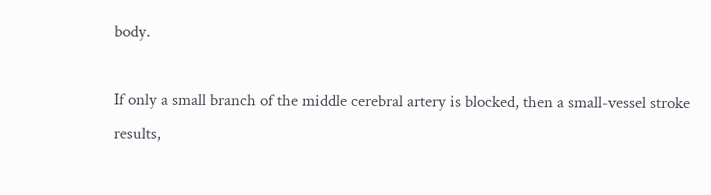body.

If only a small branch of the middle cerebral artery is blocked, then a small-vessel stroke results,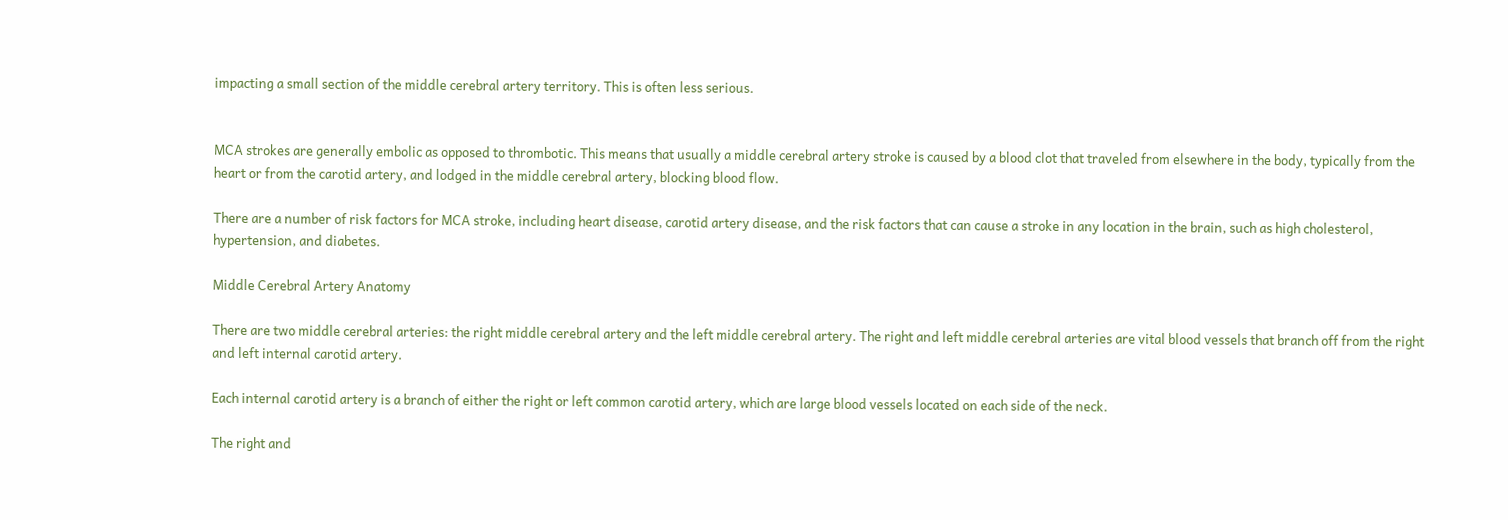impacting a small section of the middle cerebral artery territory. This is often less serious.


MCA strokes are generally embolic as opposed to thrombotic. This means that usually a middle cerebral artery stroke is caused by a blood clot that traveled from elsewhere in the body, typically from the heart or from the carotid artery, and lodged in the middle cerebral artery, blocking blood flow.

There are a number of risk factors for MCA stroke, including heart disease, carotid artery disease, and the risk factors that can cause a stroke in any location in the brain, such as high cholesterol, hypertension, and diabetes.

Middle Cerebral Artery Anatomy

There are two middle cerebral arteries: the right middle cerebral artery and the left middle cerebral artery. The right and left middle cerebral arteries are vital blood vessels that branch off from the right and left internal carotid artery.

Each internal carotid artery is a branch of either the right or left common carotid artery, which are large blood vessels located on each side of the neck.

The right and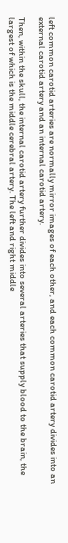left common carotid arteries are normally mirror images of each other, and each common carotid artery divides into an external carotid artery and an internal carotid artery.

Then, within the skull, the internal carotid artery further divides into several arteries that supply blood to the brain, the largest of which is the middle cerebral artery. The left and right middle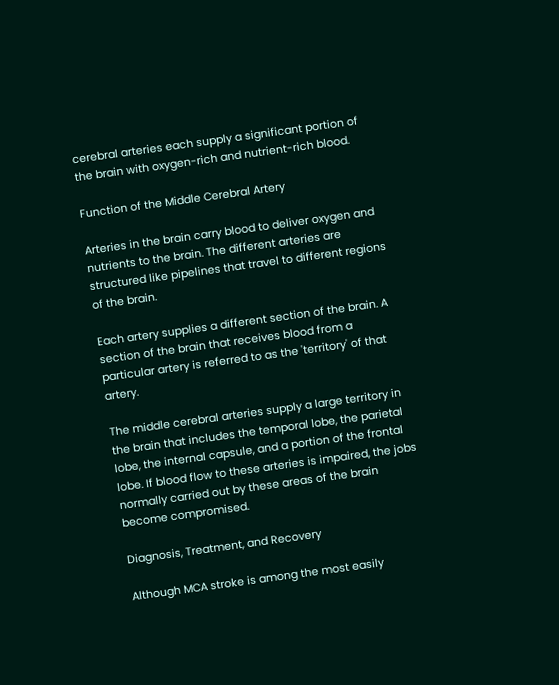cerebral arteries each supply a significant portion of the brain with oxygen-rich and nutrient-rich blood.

Function of the Middle Cerebral Artery

Arteries in the brain carry blood to deliver oxygen and nutrients to the brain. The different arteries are structured like pipelines that travel to different regions of the brain.

Each artery supplies a different section of the brain. A section of the brain that receives blood from a particular artery is referred to as the 'territory' of that artery.

The middle cerebral arteries supply a large territory in the brain that includes the temporal lobe, the parietal lobe, the internal capsule, and a portion of the frontal lobe. If blood flow to these arteries is impaired, the jobs normally carried out by these areas of the brain become compromised.

Diagnosis, Treatment, and Recovery

Although MCA stroke is among the most easily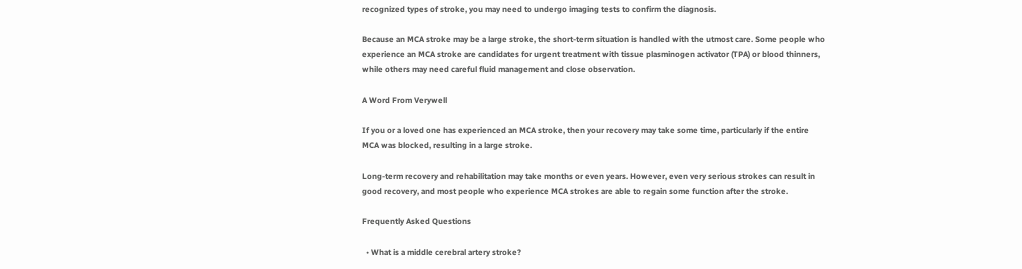recognized types of stroke, you may need to undergo imaging tests to confirm the diagnosis.

Because an MCA stroke may be a large stroke, the short-term situation is handled with the utmost care. Some people who experience an MCA stroke are candidates for urgent treatment with tissue plasminogen activator (TPA) or blood thinners, while others may need careful fluid management and close observation.

A Word From Verywell

If you or a loved one has experienced an MCA stroke, then your recovery may take some time, particularly if the entire MCA was blocked, resulting in a large stroke.

Long-term recovery and rehabilitation may take months or even years. However, even very serious strokes can result in good recovery, and most people who experience MCA strokes are able to regain some function after the stroke.

Frequently Asked Questions

  • What is a middle cerebral artery stroke?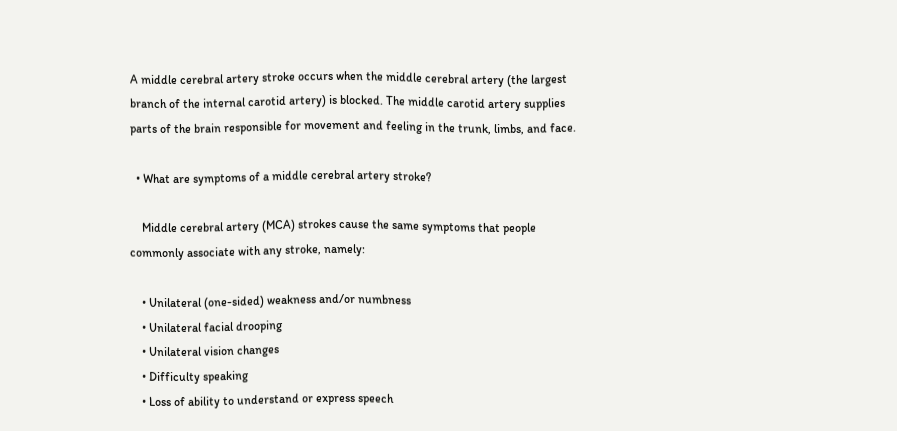A middle cerebral artery stroke occurs when the middle cerebral artery (the largest branch of the internal carotid artery) is blocked. The middle carotid artery supplies parts of the brain responsible for movement and feeling in the trunk, limbs, and face.

  • What are symptoms of a middle cerebral artery stroke?

    Middle cerebral artery (MCA) strokes cause the same symptoms that people commonly associate with any stroke, namely:

    • Unilateral (one-sided) weakness and/or numbness
    • Unilateral facial drooping
    • Unilateral vision changes
    • Difficulty speaking
    • Loss of ability to understand or express speech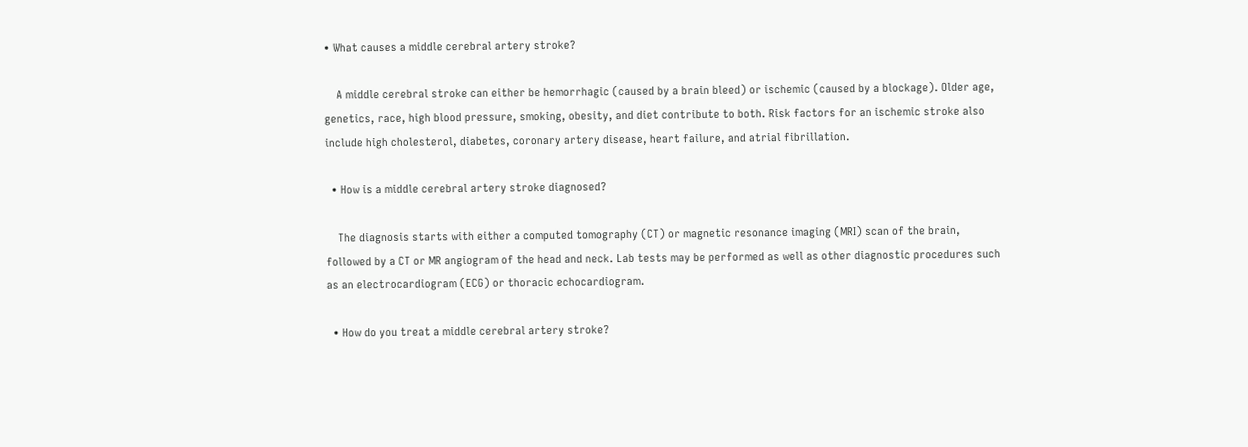• What causes a middle cerebral artery stroke?

    A middle cerebral stroke can either be hemorrhagic (caused by a brain bleed) or ischemic (caused by a blockage). Older age, genetics, race, high blood pressure, smoking, obesity, and diet contribute to both. Risk factors for an ischemic stroke also include high cholesterol, diabetes, coronary artery disease, heart failure, and atrial fibrillation.

  • How is a middle cerebral artery stroke diagnosed?

    The diagnosis starts with either a computed tomography (CT) or magnetic resonance imaging (MRI) scan of the brain, followed by a CT or MR angiogram of the head and neck. Lab tests may be performed as well as other diagnostic procedures such as an electrocardiogram (ECG) or thoracic echocardiogram.

  • How do you treat a middle cerebral artery stroke?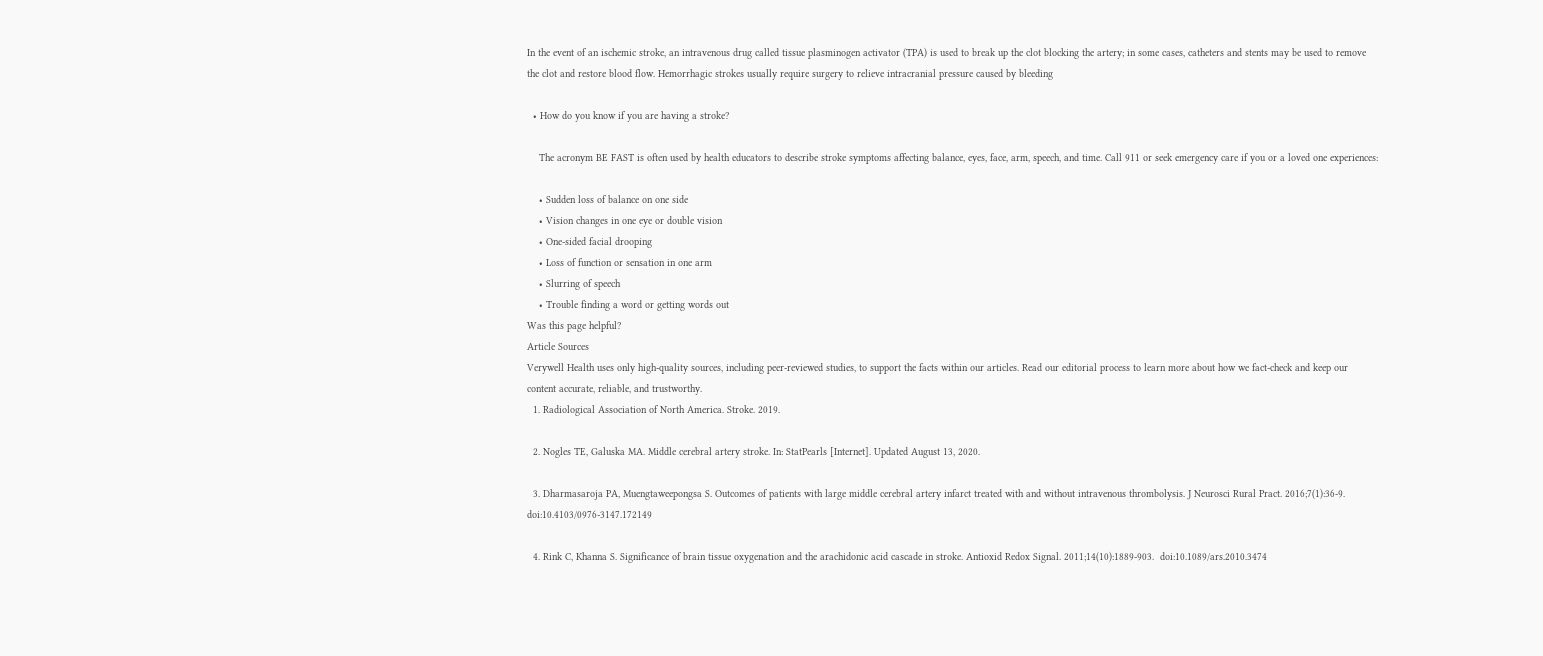In the event of an ischemic stroke, an intravenous drug called tissue plasminogen activator (TPA) is used to break up the clot blocking the artery; in some cases, catheters and stents may be used to remove the clot and restore blood flow. Hemorrhagic strokes usually require surgery to relieve intracranial pressure caused by bleeding

  • How do you know if you are having a stroke?

    The acronym BE FAST is often used by health educators to describe stroke symptoms affecting balance, eyes, face, arm, speech, and time. Call 911 or seek emergency care if you or a loved one experiences:

    • Sudden loss of balance on one side
    • Vision changes in one eye or double vision
    • One-sided facial drooping
    • Loss of function or sensation in one arm
    • Slurring of speech
    • Trouble finding a word or getting words out
Was this page helpful?
Article Sources
Verywell Health uses only high-quality sources, including peer-reviewed studies, to support the facts within our articles. Read our editorial process to learn more about how we fact-check and keep our content accurate, reliable, and trustworthy.
  1. Radiological Association of North America. Stroke. 2019.

  2. Nogles TE, Galuska MA. Middle cerebral artery stroke. In: StatPearls [Internet]. Updated August 13, 2020.

  3. Dharmasaroja PA, Muengtaweepongsa S. Outcomes of patients with large middle cerebral artery infarct treated with and without intravenous thrombolysis. J Neurosci Rural Pract. 2016;7(1):36-9.  doi:10.4103/0976-3147.172149

  4. Rink C, Khanna S. Significance of brain tissue oxygenation and the arachidonic acid cascade in stroke. Antioxid Redox Signal. 2011;14(10):1889-903.  doi:10.1089/ars.2010.3474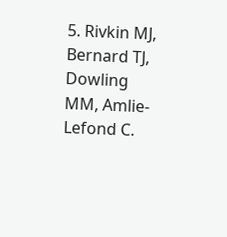5. Rivkin MJ, Bernard TJ, Dowling MM, Amlie-Lefond C.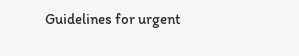Guidelines for urgent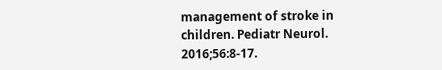management of stroke in children. Pediatr Neurol. 2016;56:8-17.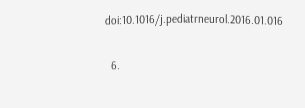doi:10.1016/j.pediatrneurol.2016.01.016

  6.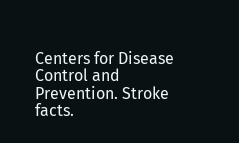Centers for Disease Control and Prevention. Stroke facts.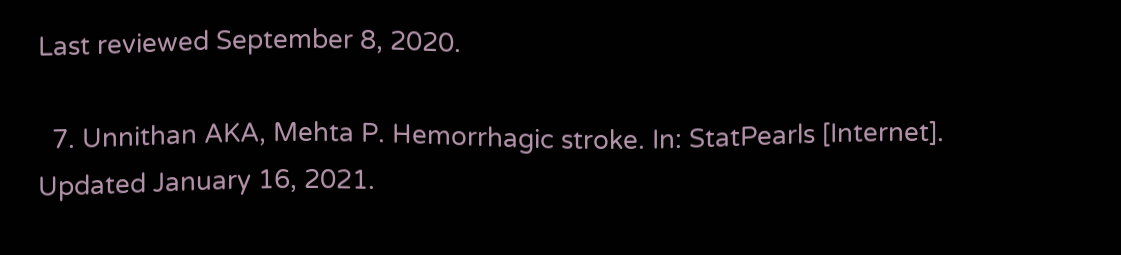Last reviewed September 8, 2020.

  7. Unnithan AKA, Mehta P. Hemorrhagic stroke. In: StatPearls [Internet]. Updated January 16, 2021.